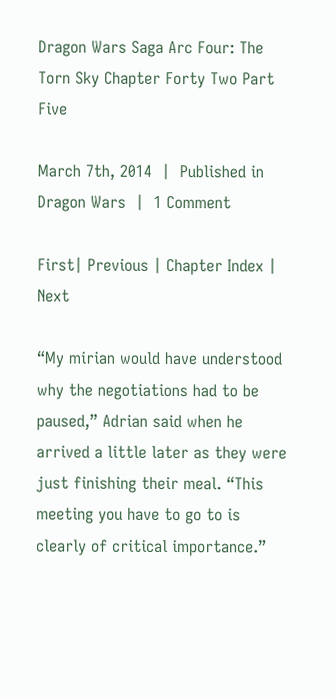Dragon Wars Saga Arc Four: The Torn Sky Chapter Forty Two Part Five

March 7th, 2014  |  Published in Dragon Wars  |  1 Comment

First| Previous | Chapter Index | Next

“My mirian would have understood why the negotiations had to be paused,” Adrian said when he arrived a little later as they were just finishing their meal. “This meeting you have to go to is clearly of critical importance.”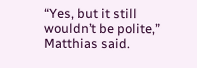“Yes, but it still wouldn’t be polite,” Matthias said.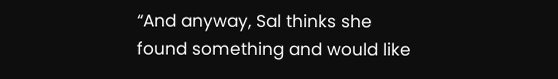“And anyway, Sal thinks she found something and would like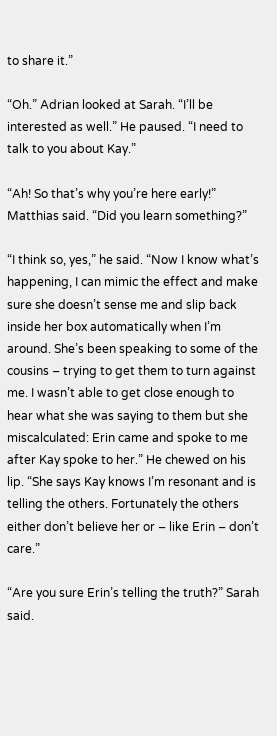to share it.”

“Oh.” Adrian looked at Sarah. “I’ll be interested as well.” He paused. “I need to talk to you about Kay.”

“Ah! So that’s why you’re here early!” Matthias said. “Did you learn something?”

“I think so, yes,” he said. “Now I know what’s happening, I can mimic the effect and make sure she doesn’t sense me and slip back inside her box automatically when I’m around. She’s been speaking to some of the cousins – trying to get them to turn against me. I wasn’t able to get close enough to hear what she was saying to them but she miscalculated: Erin came and spoke to me after Kay spoke to her.” He chewed on his lip. “She says Kay knows I’m resonant and is telling the others. Fortunately the others either don’t believe her or – like Erin – don’t care.”

“Are you sure Erin’s telling the truth?” Sarah said.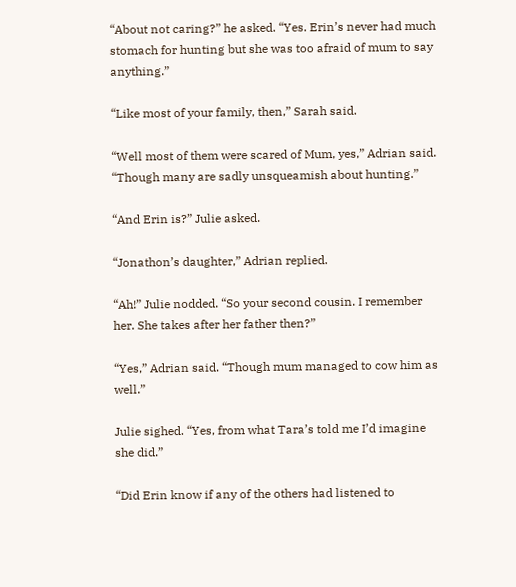“About not caring?” he asked. “Yes. Erin’s never had much stomach for hunting but she was too afraid of mum to say anything.”

“Like most of your family, then,” Sarah said.

“Well most of them were scared of Mum, yes,” Adrian said. “Though many are sadly unsqueamish about hunting.”

“And Erin is?” Julie asked.

“Jonathon’s daughter,” Adrian replied.

“Ah!” Julie nodded. “So your second cousin. I remember her. She takes after her father then?”

“Yes,” Adrian said. “Though mum managed to cow him as well.”

Julie sighed. “Yes, from what Tara’s told me I’d imagine she did.”

“Did Erin know if any of the others had listened to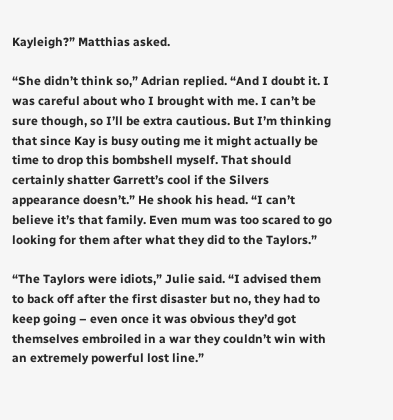Kayleigh?” Matthias asked.

“She didn’t think so,” Adrian replied. “And I doubt it. I was careful about who I brought with me. I can’t be sure though, so I’ll be extra cautious. But I’m thinking that since Kay is busy outing me it might actually be time to drop this bombshell myself. That should certainly shatter Garrett’s cool if the Silvers appearance doesn’t.” He shook his head. “I can’t believe it’s that family. Even mum was too scared to go looking for them after what they did to the Taylors.”

“The Taylors were idiots,” Julie said. “I advised them to back off after the first disaster but no, they had to keep going – even once it was obvious they’d got themselves embroiled in a war they couldn’t win with an extremely powerful lost line.”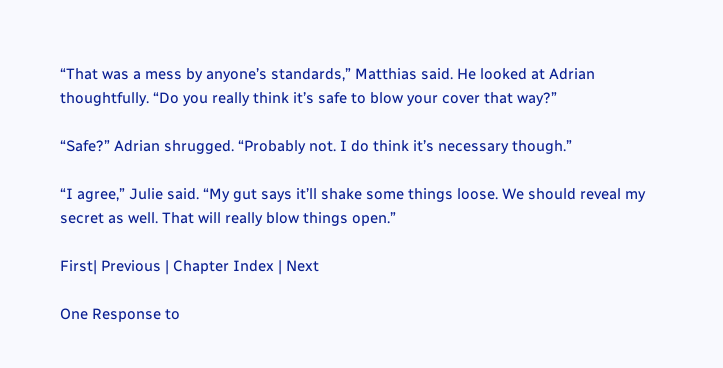“That was a mess by anyone’s standards,” Matthias said. He looked at Adrian thoughtfully. “Do you really think it’s safe to blow your cover that way?”

“Safe?” Adrian shrugged. “Probably not. I do think it’s necessary though.”

“I agree,” Julie said. “My gut says it’ll shake some things loose. We should reveal my secret as well. That will really blow things open.”

First| Previous | Chapter Index | Next

One Response to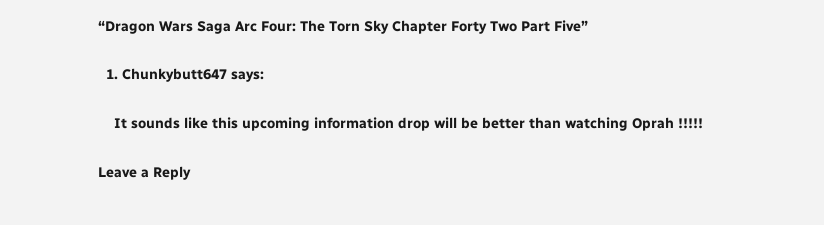“Dragon Wars Saga Arc Four: The Torn Sky Chapter Forty Two Part Five”

  1. Chunkybutt647 says:

    It sounds like this upcoming information drop will be better than watching Oprah !!!!!

Leave a Reply